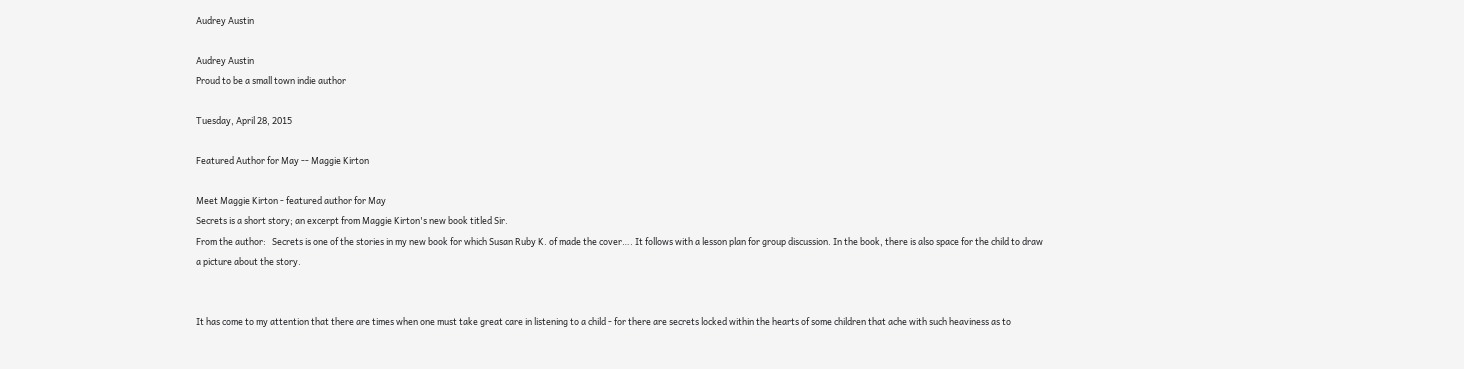Audrey Austin

Audrey Austin
Proud to be a small town indie author

Tuesday, April 28, 2015

Featured Author for May -- Maggie Kirton

Meet Maggie Kirton - featured author for May
Secrets is a short story; an excerpt from Maggie Kirton's new book titled Sir.
From the author:   Secrets is one of the stories in my new book for which Susan Ruby K. of made the cover…. It follows with a lesson plan for group discussion. In the book, there is also space for the child to draw a picture about the story.


It has come to my attention that there are times when one must take great care in listening to a child - for there are secrets locked within the hearts of some children that ache with such heaviness as to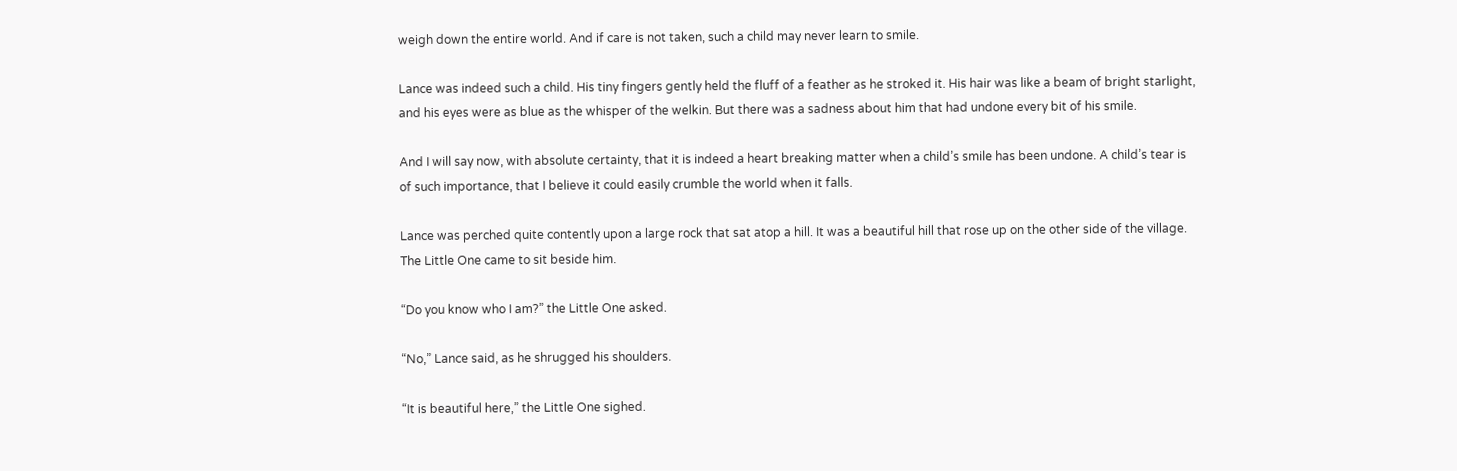weigh down the entire world. And if care is not taken, such a child may never learn to smile.

Lance was indeed such a child. His tiny fingers gently held the fluff of a feather as he stroked it. His hair was like a beam of bright starlight, and his eyes were as blue as the whisper of the welkin. But there was a sadness about him that had undone every bit of his smile.

And I will say now, with absolute certainty, that it is indeed a heart breaking matter when a child’s smile has been undone. A child’s tear is of such importance, that I believe it could easily crumble the world when it falls.

Lance was perched quite contently upon a large rock that sat atop a hill. It was a beautiful hill that rose up on the other side of the village. The Little One came to sit beside him.

“Do you know who I am?” the Little One asked.

“No,” Lance said, as he shrugged his shoulders.

“It is beautiful here,” the Little One sighed.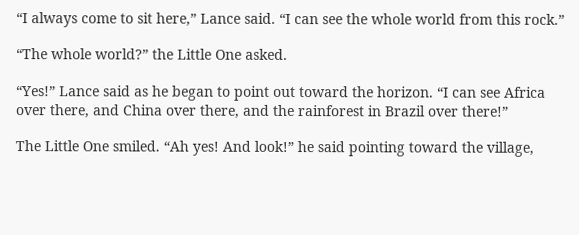“I always come to sit here,” Lance said. “I can see the whole world from this rock.”

“The whole world?” the Little One asked.

“Yes!” Lance said as he began to point out toward the horizon. “I can see Africa over there, and China over there, and the rainforest in Brazil over there!”

The Little One smiled. “Ah yes! And look!” he said pointing toward the village,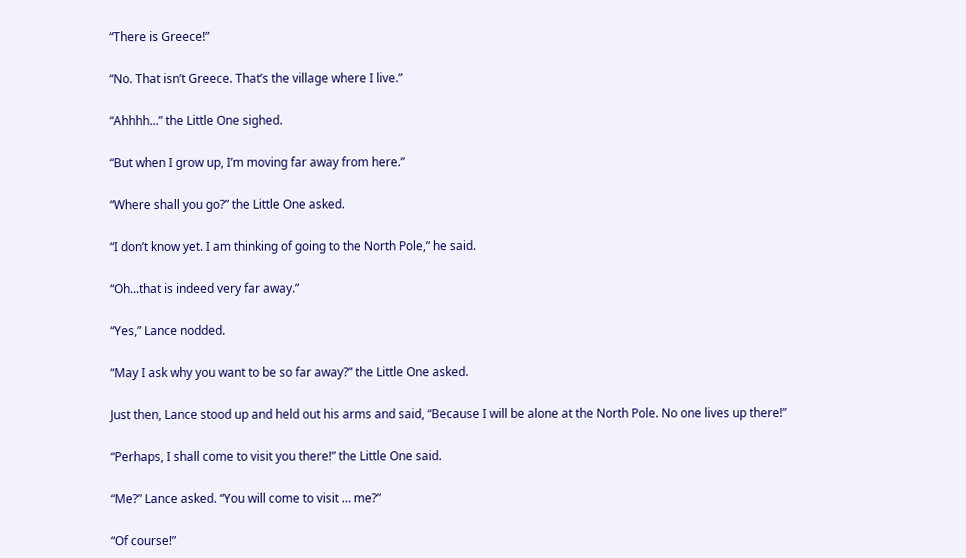“There is Greece!”

“No. That isn’t Greece. That’s the village where I live.”

“Ahhhh...” the Little One sighed.

“But when I grow up, I’m moving far away from here.”

“Where shall you go?” the Little One asked.

“I don’t know yet. I am thinking of going to the North Pole,” he said.

“Oh...that is indeed very far away.”

“Yes,” Lance nodded.

“May I ask why you want to be so far away?” the Little One asked.

Just then, Lance stood up and held out his arms and said, “Because I will be alone at the North Pole. No one lives up there!”

“Perhaps, I shall come to visit you there!” the Little One said.

“Me?” Lance asked. “You will come to visit … me?”

“Of course!”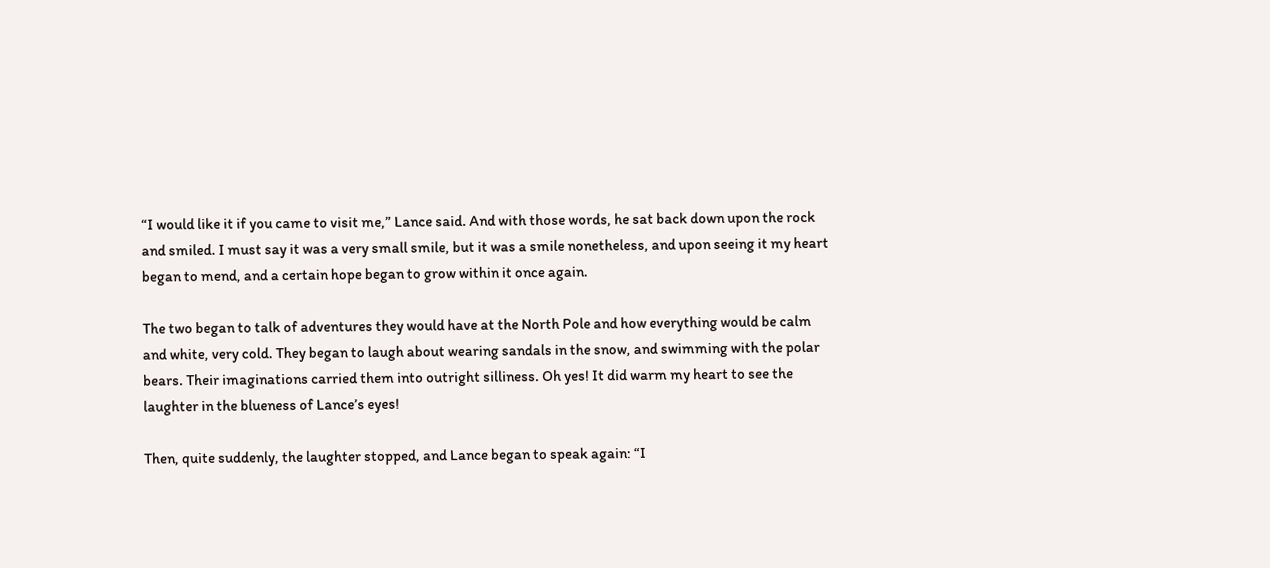“I would like it if you came to visit me,” Lance said. And with those words, he sat back down upon the rock and smiled. I must say it was a very small smile, but it was a smile nonetheless, and upon seeing it my heart began to mend, and a certain hope began to grow within it once again.

The two began to talk of adventures they would have at the North Pole and how everything would be calm and white, very cold. They began to laugh about wearing sandals in the snow, and swimming with the polar bears. Their imaginations carried them into outright silliness. Oh yes! It did warm my heart to see the laughter in the blueness of Lance’s eyes!

Then, quite suddenly, the laughter stopped, and Lance began to speak again: “I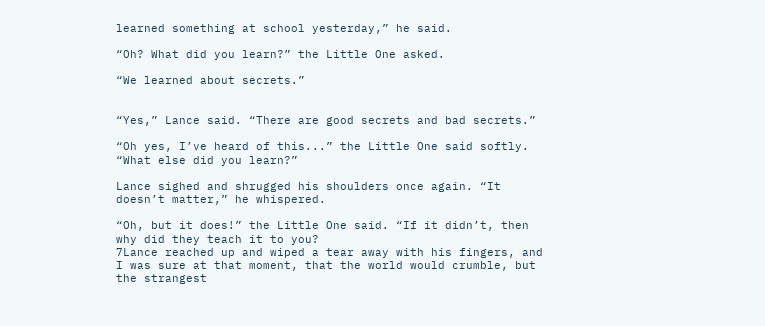learned something at school yesterday,” he said.

“Oh? What did you learn?” the Little One asked.

“We learned about secrets.”


“Yes,” Lance said. “There are good secrets and bad secrets.”

“Oh yes, I’ve heard of this...” the Little One said softly.  “What else did you learn?”

Lance sighed and shrugged his shoulders once again. “It doesn’t matter,” he whispered.

“Oh, but it does!” the Little One said. “If it didn’t, then why did they teach it to you?
7Lance reached up and wiped a tear away with his fingers, and I was sure at that moment, that the world would crumble, but the strangest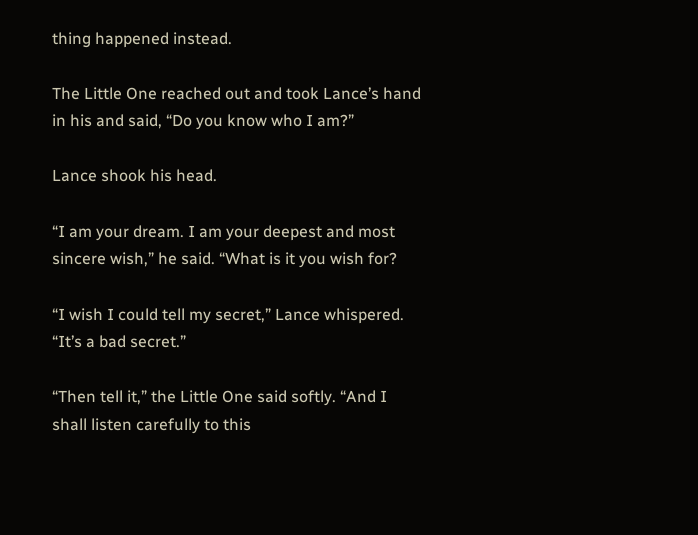thing happened instead.

The Little One reached out and took Lance’s hand in his and said, “Do you know who I am?”

Lance shook his head.

“I am your dream. I am your deepest and most sincere wish,” he said. “What is it you wish for?

“I wish I could tell my secret,” Lance whispered. “It’s a bad secret.”

“Then tell it,” the Little One said softly. “And I shall listen carefully to this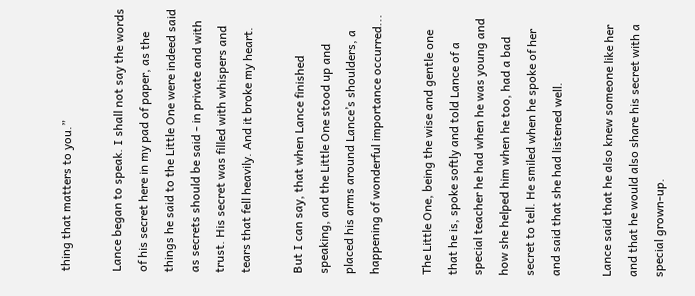thing that matters to you.”

Lance began to speak. I shall not say the words of his secret here in my pad of paper, as the things he said to the Little One were indeed said as secrets should be said - in private and with trust. His secret was filled with whispers and tears that fell heavily. And it broke my heart.

But I can say, that when Lance finished speaking, and the Little One stood up and placed his arms around Lance’s shoulders, a happening of wonderful importance occurred...

The Little One, being the wise and gentle one that he is, spoke softly and told Lance of a special teacher he had when he was young and how she helped him when he too, had a bad secret to tell. He smiled when he spoke of her and said that she had listened well.

Lance said that he also knew someone like her and that he would also share his secret with a special grown-up.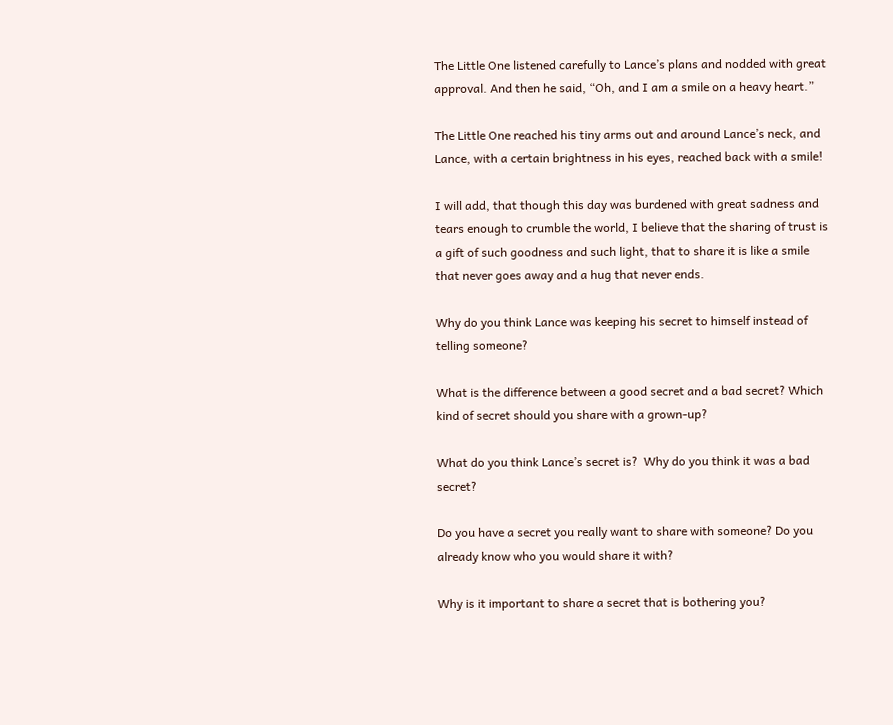The Little One listened carefully to Lance’s plans and nodded with great approval. And then he said, “Oh, and I am a smile on a heavy heart.”

The Little One reached his tiny arms out and around Lance’s neck, and Lance, with a certain brightness in his eyes, reached back with a smile!

I will add, that though this day was burdened with great sadness and tears enough to crumble the world, I believe that the sharing of trust is a gift of such goodness and such light, that to share it is like a smile that never goes away and a hug that never ends.

Why do you think Lance was keeping his secret to himself instead of telling someone?

What is the difference between a good secret and a bad secret? Which kind of secret should you share with a grown-up?

What do you think Lance’s secret is?  Why do you think it was a bad secret?

Do you have a secret you really want to share with someone? Do you already know who you would share it with?

Why is it important to share a secret that is bothering you?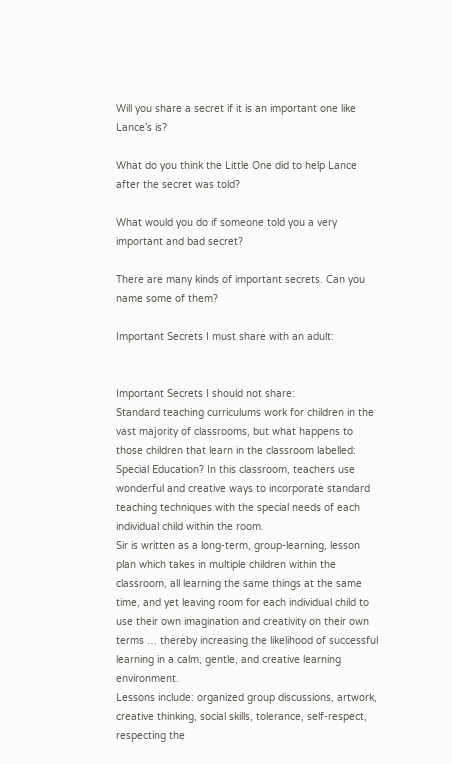Will you share a secret if it is an important one like Lance’s is?

What do you think the Little One did to help Lance after the secret was told?

What would you do if someone told you a very important and bad secret?

There are many kinds of important secrets. Can you name some of them?

Important Secrets I must share with an adult:


Important Secrets I should not share:
Standard teaching curriculums work for children in the vast majority of classrooms, but what happens to those children that learn in the classroom labelled: Special Education? In this classroom, teachers use wonderful and creative ways to incorporate standard teaching techniques with the special needs of each individual child within the room.
Sir is written as a long-term, group-learning, lesson plan which takes in multiple children within the classroom, all learning the same things at the same time, and yet leaving room for each individual child to use their own imagination and creativity on their own terms … thereby increasing the likelihood of successful learning in a calm, gentle, and creative learning environment.
Lessons include: organized group discussions, artwork, creative thinking, social skills, tolerance, self-respect, respecting the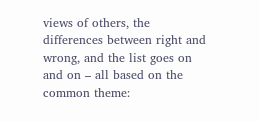views of others, the differences between right and wrong, and the list goes on and on – all based on the common theme: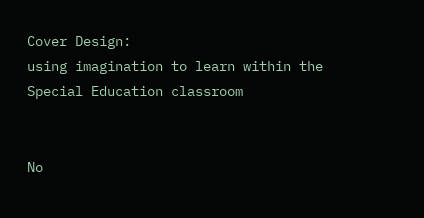Cover Design:
using imagination to learn within the Special Education classroom


No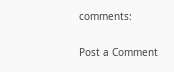comments:

Post a Comment